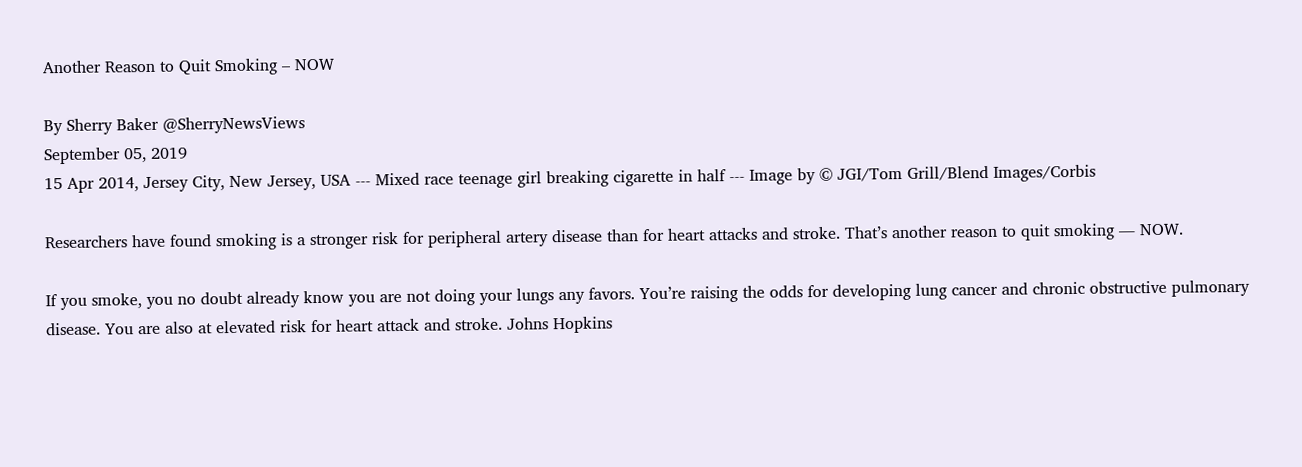Another Reason to Quit Smoking – NOW

By Sherry Baker @SherryNewsViews
September 05, 2019
15 Apr 2014, Jersey City, New Jersey, USA --- Mixed race teenage girl breaking cigarette in half --- Image by © JGI/Tom Grill/Blend Images/Corbis

Researchers have found smoking is a stronger risk for peripheral artery disease than for heart attacks and stroke. That’s another reason to quit smoking ― NOW.

If you smoke, you no doubt already know you are not doing your lungs any favors. You’re raising the odds for developing lung cancer and chronic obstructive pulmonary disease. You are also at elevated risk for heart attack and stroke. Johns Hopkins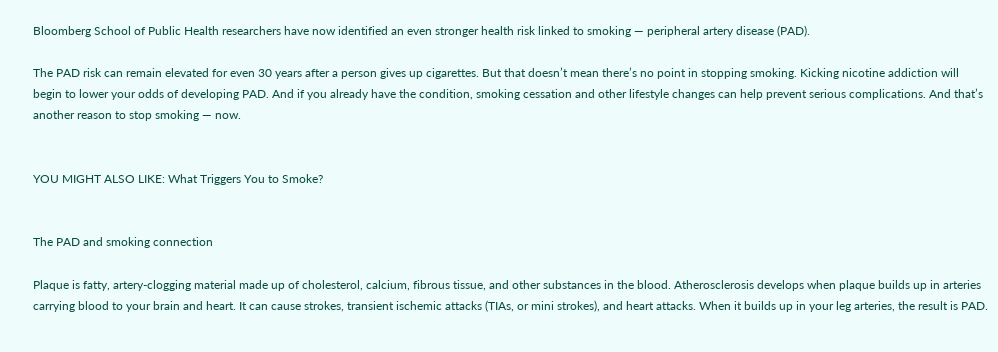Bloomberg School of Public Health researchers have now identified an even stronger health risk linked to smoking ― peripheral artery disease (PAD).

The PAD risk can remain elevated for even 30 years after a person gives up cigarettes. But that doesn’t mean there’s no point in stopping smoking. Kicking nicotine addiction will begin to lower your odds of developing PAD. And if you already have the condition, smoking cessation and other lifestyle changes can help prevent serious complications. And that’s another reason to stop smoking ― now.


YOU MIGHT ALSO LIKE: What Triggers You to Smoke?


The PAD and smoking connection

Plaque is fatty, artery-clogging material made up of cholesterol, calcium, fibrous tissue, and other substances in the blood. Atherosclerosis develops when plaque builds up in arteries carrying blood to your brain and heart. It can cause strokes, transient ischemic attacks (TIAs, or mini strokes), and heart attacks. When it builds up in your leg arteries, the result is PAD.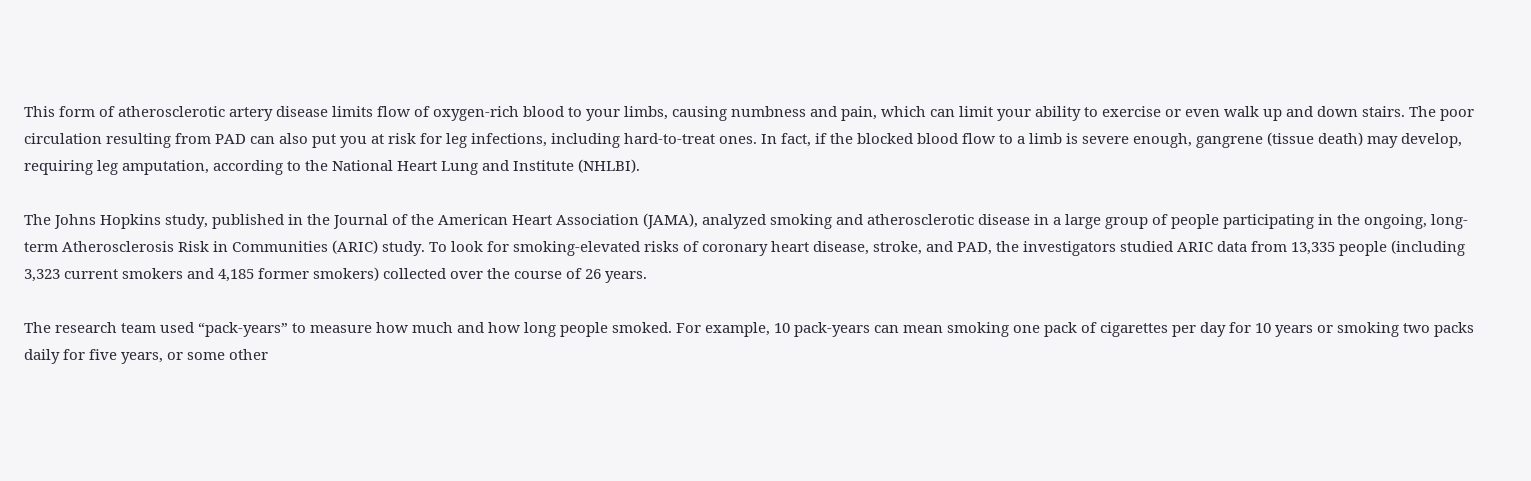This form of atherosclerotic artery disease limits flow of oxygen-rich blood to your limbs, causing numbness and pain, which can limit your ability to exercise or even walk up and down stairs. The poor circulation resulting from PAD can also put you at risk for leg infections, including hard-to-treat ones. In fact, if the blocked blood flow to a limb is severe enough, gangrene (tissue death) may develop, requiring leg amputation, according to the National Heart Lung and Institute (NHLBI).

The Johns Hopkins study, published in the Journal of the American Heart Association (JAMA), analyzed smoking and atherosclerotic disease in a large group of people participating in the ongoing, long-term Atherosclerosis Risk in Communities (ARIC) study. To look for smoking-elevated risks of coronary heart disease, stroke, and PAD, the investigators studied ARIC data from 13,335 people (including 3,323 current smokers and 4,185 former smokers) collected over the course of 26 years.

The research team used “pack-years” to measure how much and how long people smoked. For example, 10 pack-years can mean smoking one pack of cigarettes per day for 10 years or smoking two packs daily for five years, or some other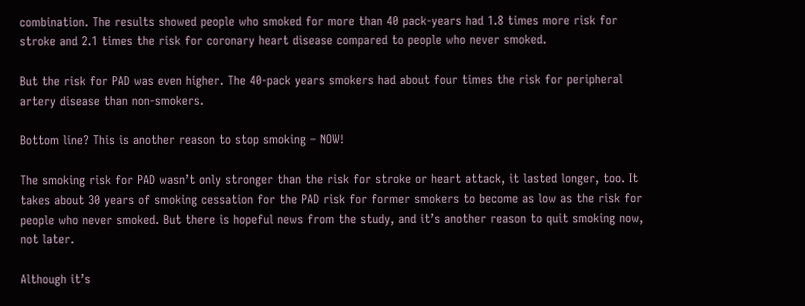combination. The results showed people who smoked for more than 40 pack-years had 1.8 times more risk for stroke and 2.1 times the risk for coronary heart disease compared to people who never smoked.

But the risk for PAD was even higher. The 40-pack years smokers had about four times the risk for peripheral artery disease than non-smokers.

Bottom line? This is another reason to stop smoking – NOW!

The smoking risk for PAD wasn’t only stronger than the risk for stroke or heart attack, it lasted longer, too. It takes about 30 years of smoking cessation for the PAD risk for former smokers to become as low as the risk for people who never smoked. But there is hopeful news from the study, and it’s another reason to quit smoking now, not later.

Although it’s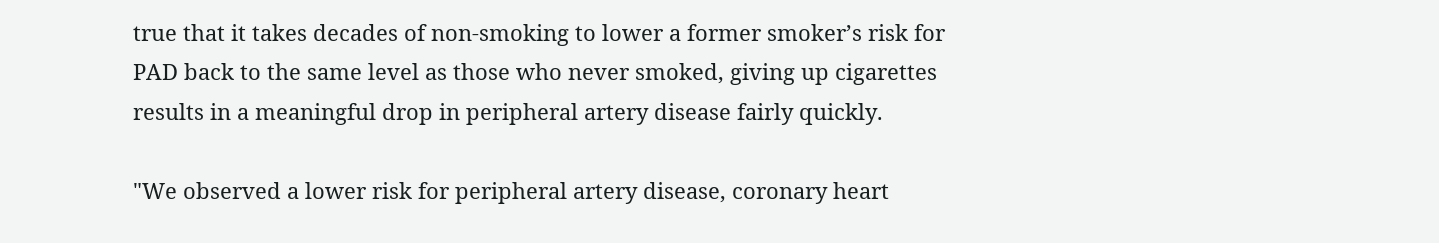true that it takes decades of non-smoking to lower a former smoker’s risk for PAD back to the same level as those who never smoked, giving up cigarettes results in a meaningful drop in peripheral artery disease fairly quickly.

"We observed a lower risk for peripheral artery disease, coronary heart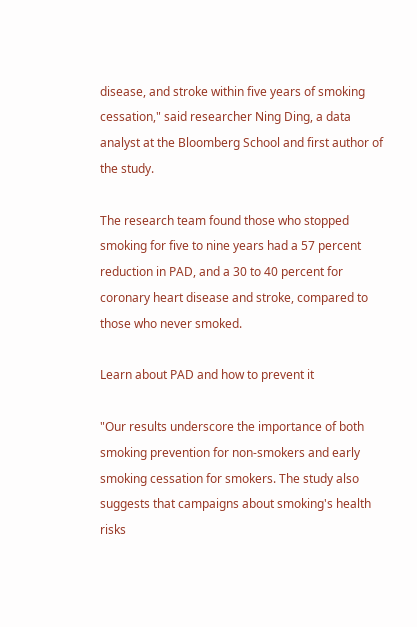disease, and stroke within five years of smoking cessation," said researcher Ning Ding, a data analyst at the Bloomberg School and first author of the study.

The research team found those who stopped smoking for five to nine years had a 57 percent reduction in PAD, and a 30 to 40 percent for coronary heart disease and stroke, compared to those who never smoked.

Learn about PAD and how to prevent it

"Our results underscore the importance of both smoking prevention for non-smokers and early smoking cessation for smokers. The study also suggests that campaigns about smoking's health risks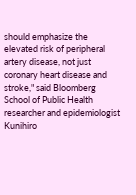should emphasize the elevated risk of peripheral artery disease, not just coronary heart disease and stroke," said Bloomberg School of Public Health researcher and epidemiologist Kunihiro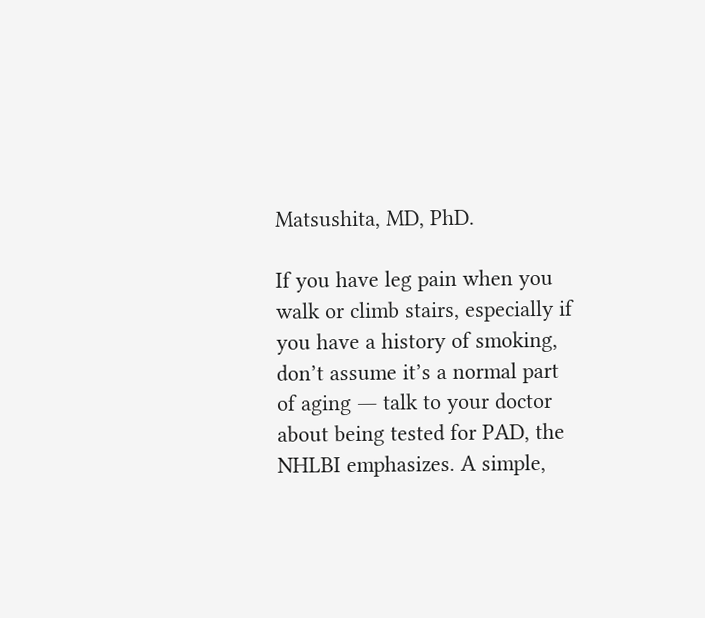Matsushita, MD, PhD.

If you have leg pain when you walk or climb stairs, especially if you have a history of smoking, don’t assume it’s a normal part of aging ― talk to your doctor about being tested for PAD, the NHLBI emphasizes. A simple,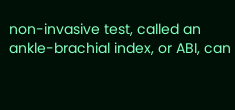non-invasive test, called an ankle-brachial index, or ABI, can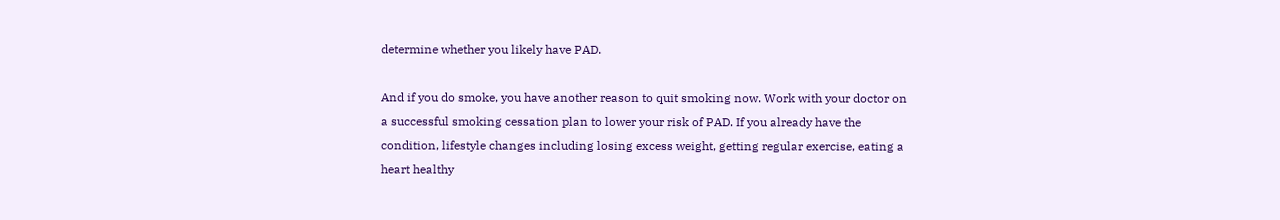determine whether you likely have PAD.

And if you do smoke, you have another reason to quit smoking now. Work with your doctor on a successful smoking cessation plan to lower your risk of PAD. If you already have the condition, lifestyle changes including losing excess weight, getting regular exercise, eating a heart healthy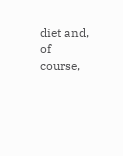diet and, of course,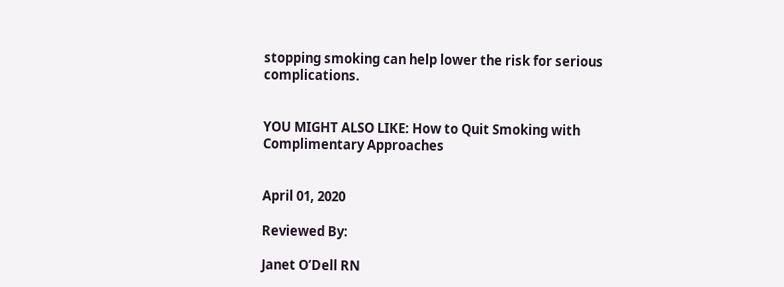stopping smoking can help lower the risk for serious complications.


YOU MIGHT ALSO LIKE: How to Quit Smoking with Complimentary Approaches


April 01, 2020

Reviewed By:

Janet O’Dell RN